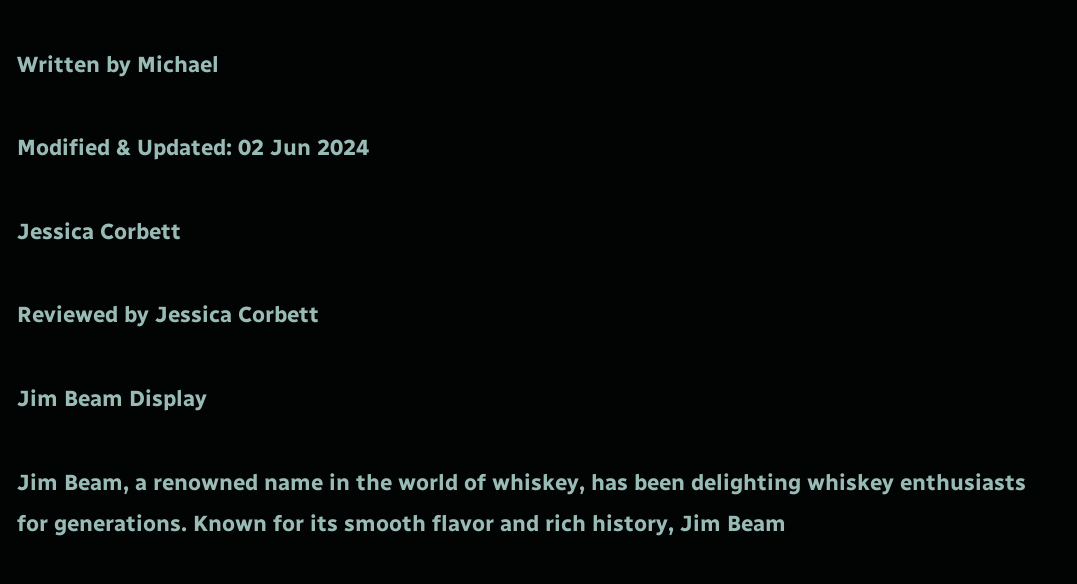Written by Michael

Modified & Updated: 02 Jun 2024

Jessica Corbett

Reviewed by Jessica Corbett

Jim Beam Display

Jim Beam, a renowned name in the world of whiskey, has been delighting whiskey enthusiasts for generations. Known for its smooth flavor and rich history, Jim Beam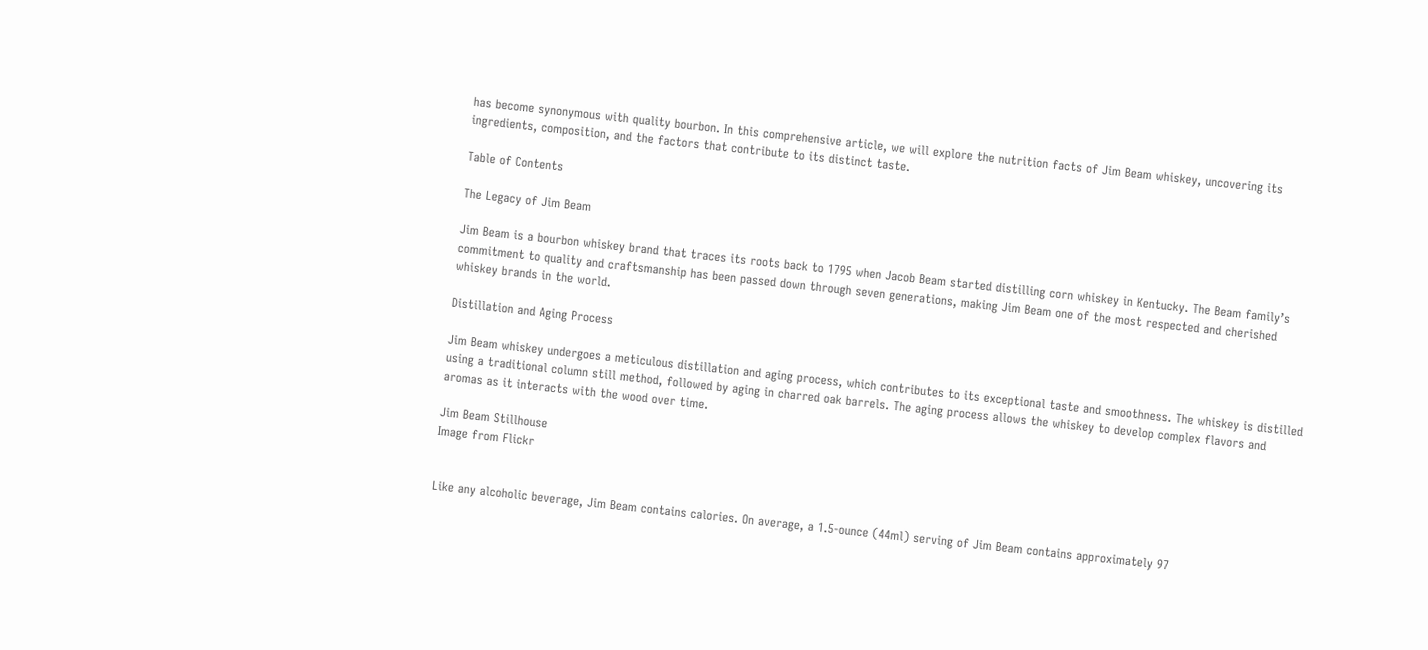has become synonymous with quality bourbon. In this comprehensive article, we will explore the nutrition facts of Jim Beam whiskey, uncovering its ingredients, composition, and the factors that contribute to its distinct taste.

Table of Contents

The Legacy of Jim Beam

Jim Beam is a bourbon whiskey brand that traces its roots back to 1795 when Jacob Beam started distilling corn whiskey in Kentucky. The Beam family’s commitment to quality and craftsmanship has been passed down through seven generations, making Jim Beam one of the most respected and cherished whiskey brands in the world.

Distillation and Aging Process

Jim Beam whiskey undergoes a meticulous distillation and aging process, which contributes to its exceptional taste and smoothness. The whiskey is distilled using a traditional column still method, followed by aging in charred oak barrels. The aging process allows the whiskey to develop complex flavors and aromas as it interacts with the wood over time.

Jim Beam Stillhouse
Image from Flickr


Like any alcoholic beverage, Jim Beam contains calories. On average, a 1.5-ounce (44ml) serving of Jim Beam contains approximately 97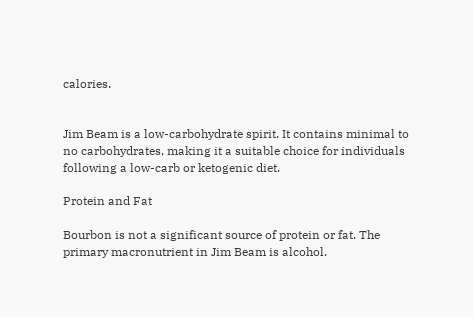calories.


Jim Beam is a low-carbohydrate spirit. It contains minimal to no carbohydrates, making it a suitable choice for individuals following a low-carb or ketogenic diet.

Protein and Fat

Bourbon is not a significant source of protein or fat. The primary macronutrient in Jim Beam is alcohol.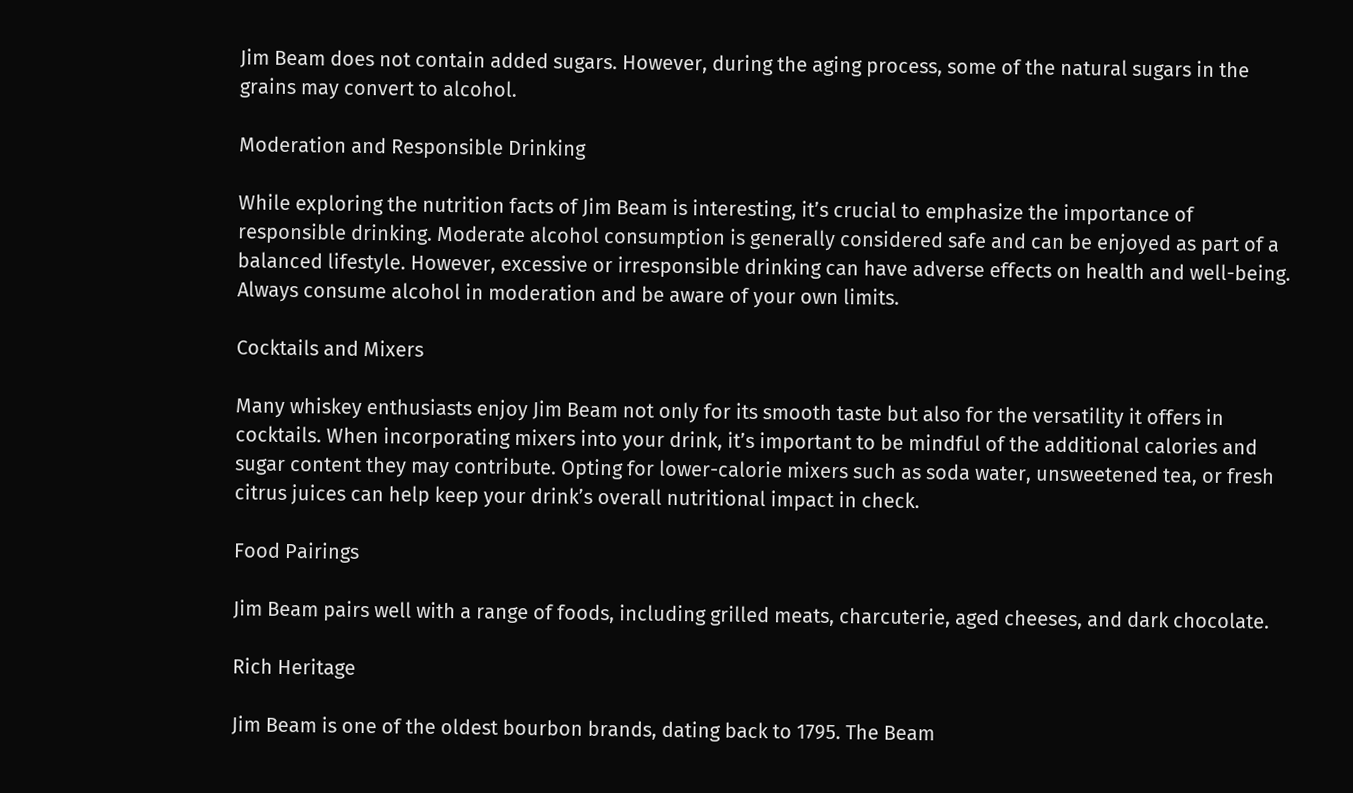Jim Beam does not contain added sugars. However, during the aging process, some of the natural sugars in the grains may convert to alcohol.

Moderation and Responsible Drinking

While exploring the nutrition facts of Jim Beam is interesting, it’s crucial to emphasize the importance of responsible drinking. Moderate alcohol consumption is generally considered safe and can be enjoyed as part of a balanced lifestyle. However, excessive or irresponsible drinking can have adverse effects on health and well-being. Always consume alcohol in moderation and be aware of your own limits.

Cocktails and Mixers

Many whiskey enthusiasts enjoy Jim Beam not only for its smooth taste but also for the versatility it offers in cocktails. When incorporating mixers into your drink, it’s important to be mindful of the additional calories and sugar content they may contribute. Opting for lower-calorie mixers such as soda water, unsweetened tea, or fresh citrus juices can help keep your drink’s overall nutritional impact in check.

Food Pairings

Jim Beam pairs well with a range of foods, including grilled meats, charcuterie, aged cheeses, and dark chocolate.

Rich Heritage

Jim Beam is one of the oldest bourbon brands, dating back to 1795. The Beam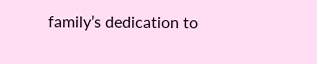family’s dedication to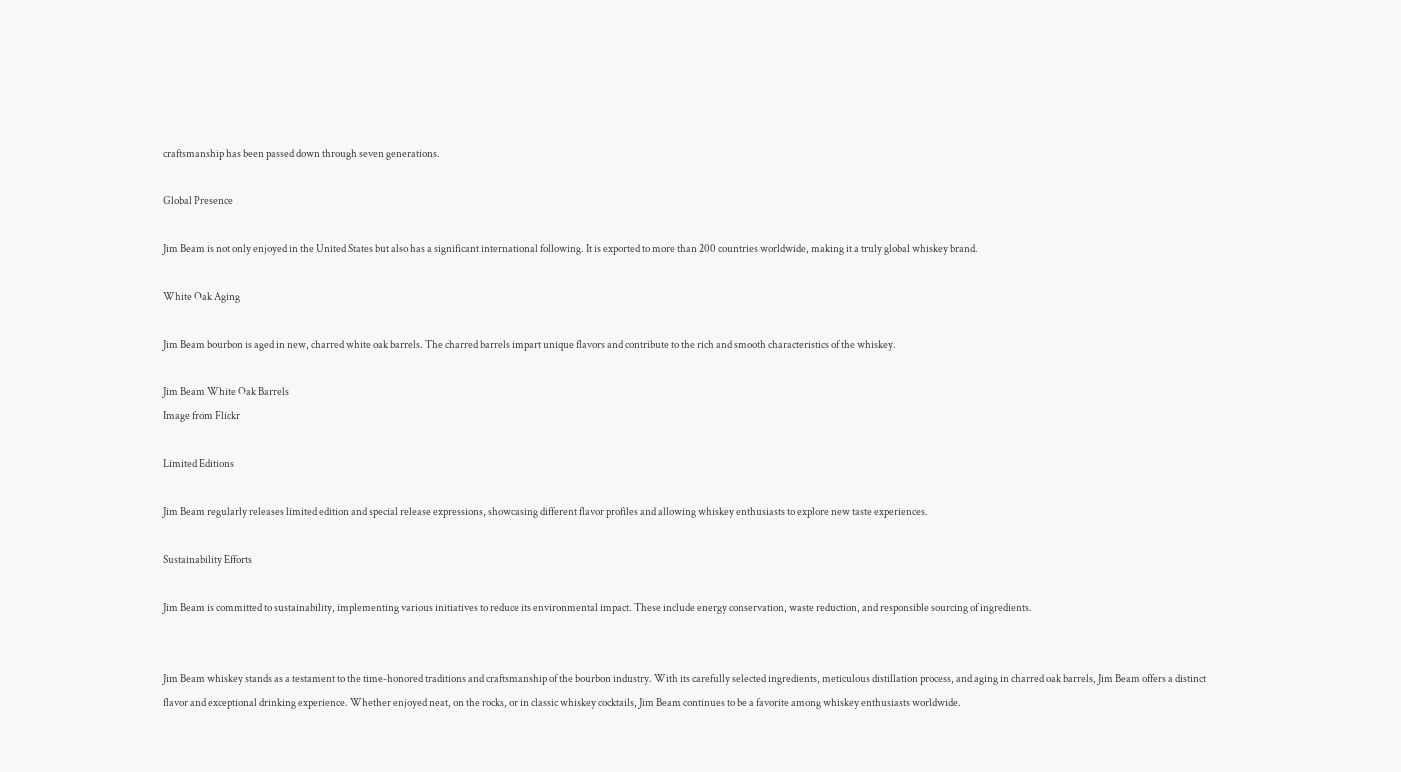craftsmanship has been passed down through seven generations.

Global Presence

Jim Beam is not only enjoyed in the United States but also has a significant international following. It is exported to more than 200 countries worldwide, making it a truly global whiskey brand.

White Oak Aging

Jim Beam bourbon is aged in new, charred white oak barrels. The charred barrels impart unique flavors and contribute to the rich and smooth characteristics of the whiskey.

Jim Beam White Oak Barrels
Image from Flickr

Limited Editions

Jim Beam regularly releases limited edition and special release expressions, showcasing different flavor profiles and allowing whiskey enthusiasts to explore new taste experiences.

Sustainability Efforts

Jim Beam is committed to sustainability, implementing various initiatives to reduce its environmental impact. These include energy conservation, waste reduction, and responsible sourcing of ingredients.


Jim Beam whiskey stands as a testament to the time-honored traditions and craftsmanship of the bourbon industry. With its carefully selected ingredients, meticulous distillation process, and aging in charred oak barrels, Jim Beam offers a distinct flavor and exceptional drinking experience. Whether enjoyed neat, on the rocks, or in classic whiskey cocktails, Jim Beam continues to be a favorite among whiskey enthusiasts worldwide.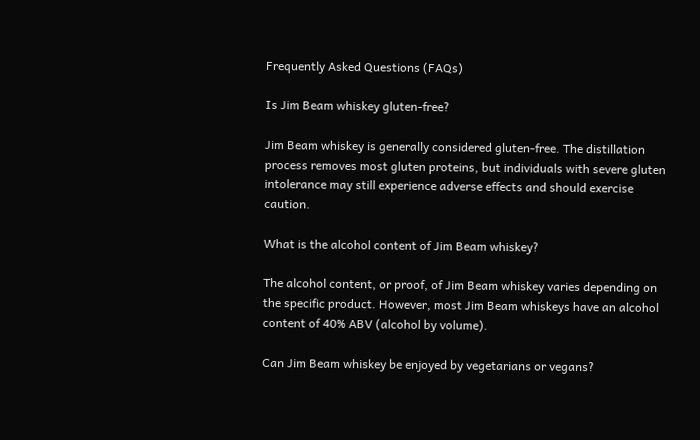Frequently Asked Questions (FAQs)

Is Jim Beam whiskey gluten-free?

Jim Beam whiskey is generally considered gluten-free. The distillation process removes most gluten proteins, but individuals with severe gluten intolerance may still experience adverse effects and should exercise caution.

What is the alcohol content of Jim Beam whiskey?

The alcohol content, or proof, of Jim Beam whiskey varies depending on the specific product. However, most Jim Beam whiskeys have an alcohol content of 40% ABV (alcohol by volume).

Can Jim Beam whiskey be enjoyed by vegetarians or vegans?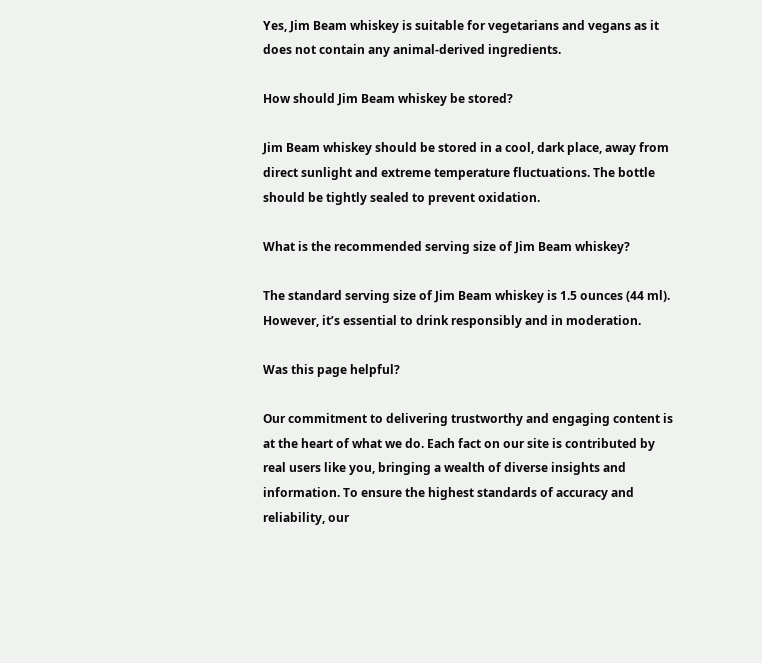Yes, Jim Beam whiskey is suitable for vegetarians and vegans as it does not contain any animal-derived ingredients.

How should Jim Beam whiskey be stored?

Jim Beam whiskey should be stored in a cool, dark place, away from direct sunlight and extreme temperature fluctuations. The bottle should be tightly sealed to prevent oxidation.

What is the recommended serving size of Jim Beam whiskey?

The standard serving size of Jim Beam whiskey is 1.5 ounces (44 ml). However, it’s essential to drink responsibly and in moderation.

Was this page helpful?

Our commitment to delivering trustworthy and engaging content is at the heart of what we do. Each fact on our site is contributed by real users like you, bringing a wealth of diverse insights and information. To ensure the highest standards of accuracy and reliability, our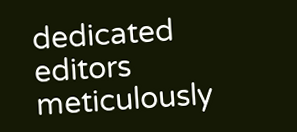dedicated editors meticulously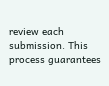review each submission. This process guarantees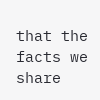that the facts we share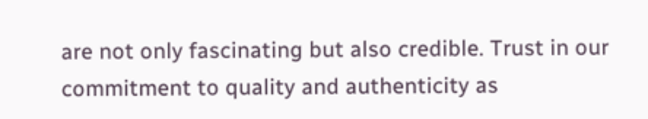are not only fascinating but also credible. Trust in our commitment to quality and authenticity as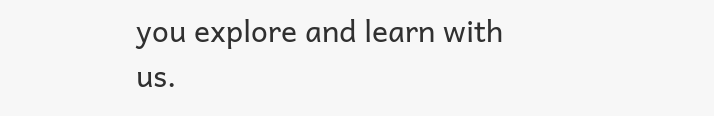you explore and learn with us.